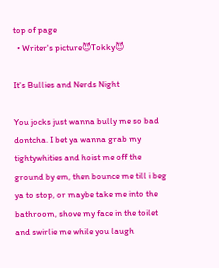top of page
  • Writer's picture😈Tokky😈

It's Bullies and Nerds Night

You jocks just wanna bully me so bad dontcha. I bet ya wanna grab my tightywhities and hoist me off the ground by em, then bounce me till i beg ya to stop, or maybe take me into the bathroom, shove my face in the toilet and swirlie me while you laugh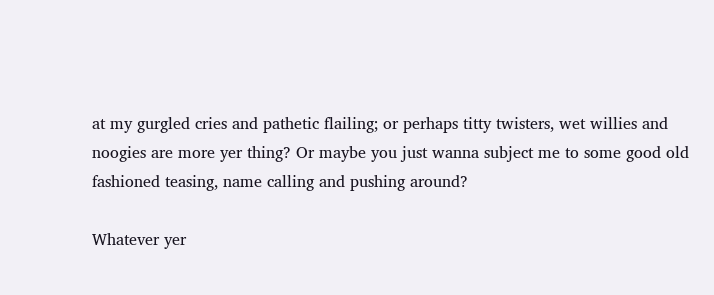at my gurgled cries and pathetic flailing; or perhaps titty twisters, wet willies and noogies are more yer thing? Or maybe you just wanna subject me to some good old fashioned teasing, name calling and pushing around?

Whatever yer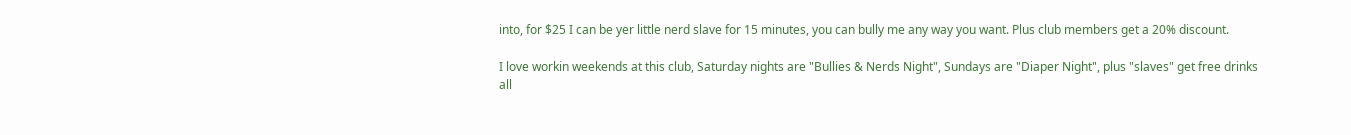into, for $25 I can be yer little nerd slave for 15 minutes, you can bully me any way you want. Plus club members get a 20% discount.

I love workin weekends at this club, Saturday nights are "Bullies & Nerds Night", Sundays are "Diaper Night", plus "slaves" get free drinks all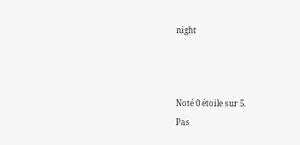night



Noté 0 étoile sur 5.
Pas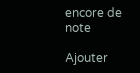encore de note

Ajouter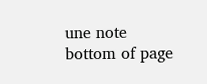une note
bottom of page